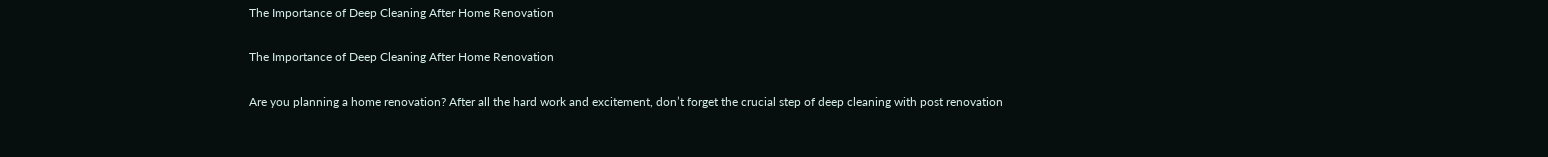The Importance of Deep Cleaning After Home Renovation

The Importance of Deep Cleaning After Home Renovation

Are you planning a home renovation? After all the hard work and excitement, don’t forget the crucial step of deep cleaning with post renovation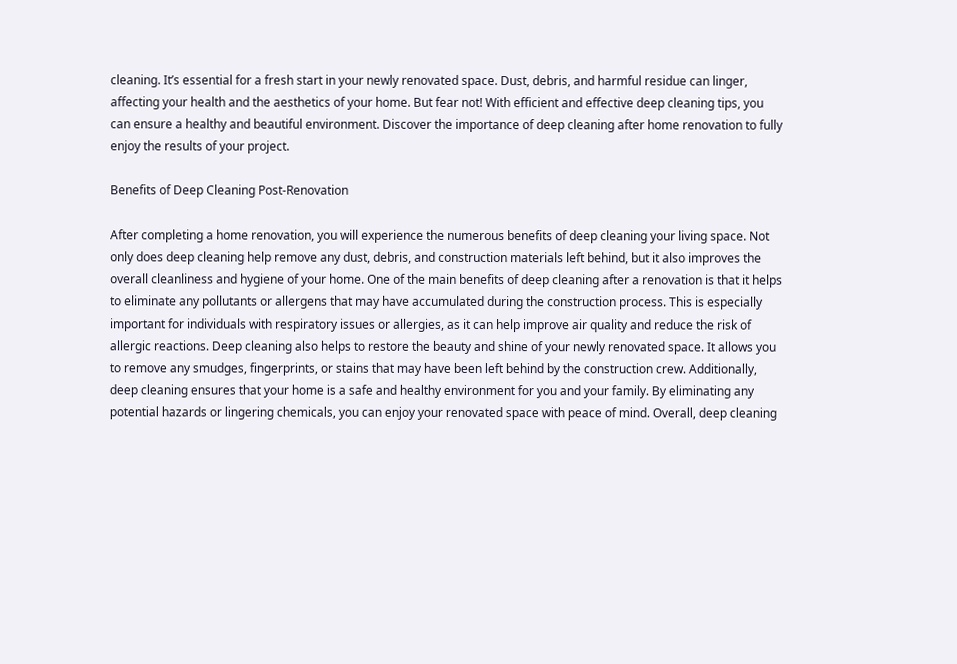cleaning. It’s essential for a fresh start in your newly renovated space. Dust, debris, and harmful residue can linger, affecting your health and the aesthetics of your home. But fear not! With efficient and effective deep cleaning tips, you can ensure a healthy and beautiful environment. Discover the importance of deep cleaning after home renovation to fully enjoy the results of your project.

Benefits of Deep Cleaning Post-Renovation

After completing a home renovation, you will experience the numerous benefits of deep cleaning your living space. Not only does deep cleaning help remove any dust, debris, and construction materials left behind, but it also improves the overall cleanliness and hygiene of your home. One of the main benefits of deep cleaning after a renovation is that it helps to eliminate any pollutants or allergens that may have accumulated during the construction process. This is especially important for individuals with respiratory issues or allergies, as it can help improve air quality and reduce the risk of allergic reactions. Deep cleaning also helps to restore the beauty and shine of your newly renovated space. It allows you to remove any smudges, fingerprints, or stains that may have been left behind by the construction crew. Additionally, deep cleaning ensures that your home is a safe and healthy environment for you and your family. By eliminating any potential hazards or lingering chemicals, you can enjoy your renovated space with peace of mind. Overall, deep cleaning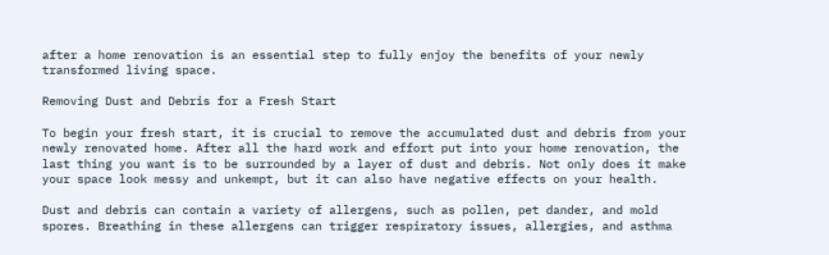after a home renovation is an essential step to fully enjoy the benefits of your newly transformed living space.

Removing Dust and Debris for a Fresh Start

To begin your fresh start, it is crucial to remove the accumulated dust and debris from your newly renovated home. After all the hard work and effort put into your home renovation, the last thing you want is to be surrounded by a layer of dust and debris. Not only does it make your space look messy and unkempt, but it can also have negative effects on your health.

Dust and debris can contain a variety of allergens, such as pollen, pet dander, and mold spores. Breathing in these allergens can trigger respiratory issues, allergies, and asthma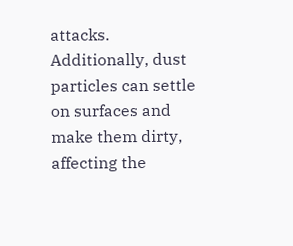attacks. Additionally, dust particles can settle on surfaces and make them dirty, affecting the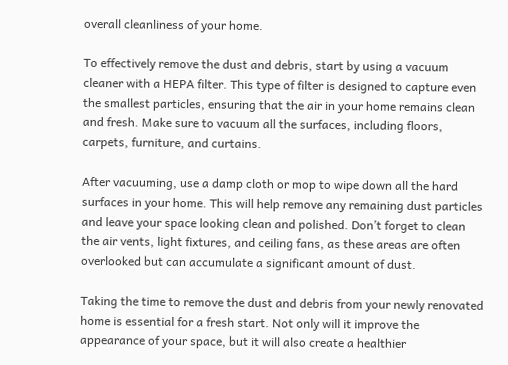overall cleanliness of your home.

To effectively remove the dust and debris, start by using a vacuum cleaner with a HEPA filter. This type of filter is designed to capture even the smallest particles, ensuring that the air in your home remains clean and fresh. Make sure to vacuum all the surfaces, including floors, carpets, furniture, and curtains.

After vacuuming, use a damp cloth or mop to wipe down all the hard surfaces in your home. This will help remove any remaining dust particles and leave your space looking clean and polished. Don’t forget to clean the air vents, light fixtures, and ceiling fans, as these areas are often overlooked but can accumulate a significant amount of dust.

Taking the time to remove the dust and debris from your newly renovated home is essential for a fresh start. Not only will it improve the appearance of your space, but it will also create a healthier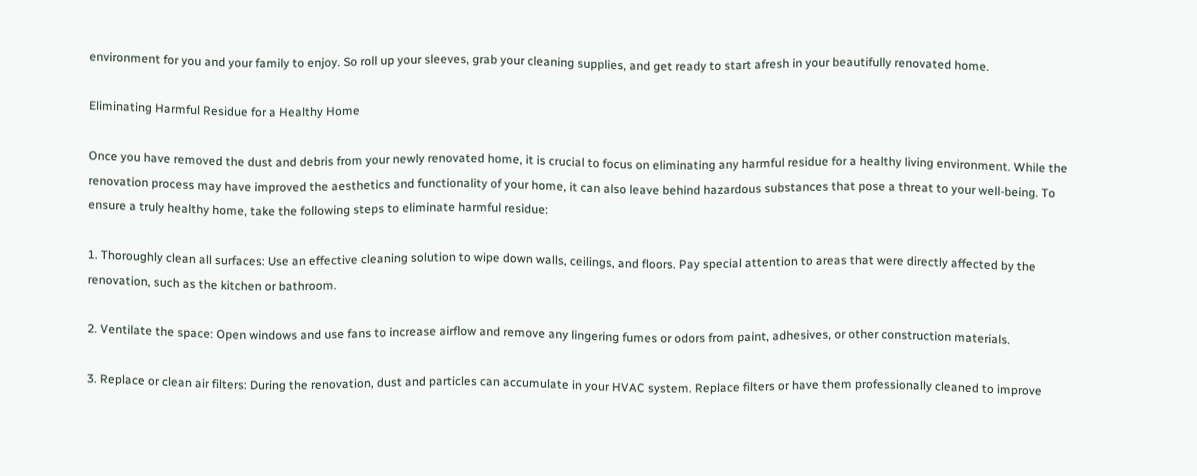environment for you and your family to enjoy. So roll up your sleeves, grab your cleaning supplies, and get ready to start afresh in your beautifully renovated home.

Eliminating Harmful Residue for a Healthy Home

Once you have removed the dust and debris from your newly renovated home, it is crucial to focus on eliminating any harmful residue for a healthy living environment. While the renovation process may have improved the aesthetics and functionality of your home, it can also leave behind hazardous substances that pose a threat to your well-being. To ensure a truly healthy home, take the following steps to eliminate harmful residue:

1. Thoroughly clean all surfaces: Use an effective cleaning solution to wipe down walls, ceilings, and floors. Pay special attention to areas that were directly affected by the renovation, such as the kitchen or bathroom.

2. Ventilate the space: Open windows and use fans to increase airflow and remove any lingering fumes or odors from paint, adhesives, or other construction materials.

3. Replace or clean air filters: During the renovation, dust and particles can accumulate in your HVAC system. Replace filters or have them professionally cleaned to improve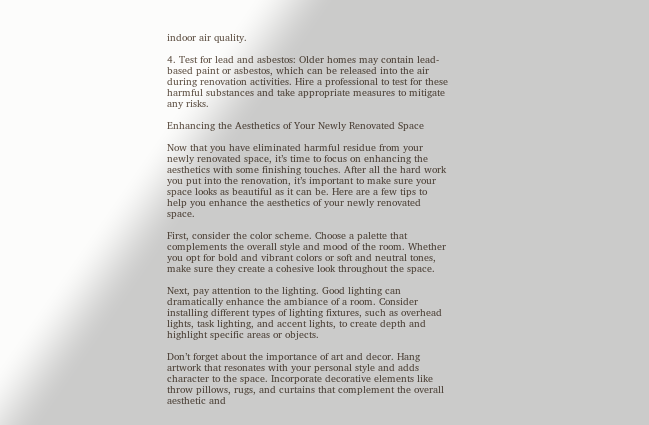indoor air quality.

4. Test for lead and asbestos: Older homes may contain lead-based paint or asbestos, which can be released into the air during renovation activities. Hire a professional to test for these harmful substances and take appropriate measures to mitigate any risks.

Enhancing the Aesthetics of Your Newly Renovated Space

Now that you have eliminated harmful residue from your newly renovated space, it’s time to focus on enhancing the aesthetics with some finishing touches. After all the hard work you put into the renovation, it’s important to make sure your space looks as beautiful as it can be. Here are a few tips to help you enhance the aesthetics of your newly renovated space.

First, consider the color scheme. Choose a palette that complements the overall style and mood of the room. Whether you opt for bold and vibrant colors or soft and neutral tones, make sure they create a cohesive look throughout the space.

Next, pay attention to the lighting. Good lighting can dramatically enhance the ambiance of a room. Consider installing different types of lighting fixtures, such as overhead lights, task lighting, and accent lights, to create depth and highlight specific areas or objects.

Don’t forget about the importance of art and decor. Hang artwork that resonates with your personal style and adds character to the space. Incorporate decorative elements like throw pillows, rugs, and curtains that complement the overall aesthetic and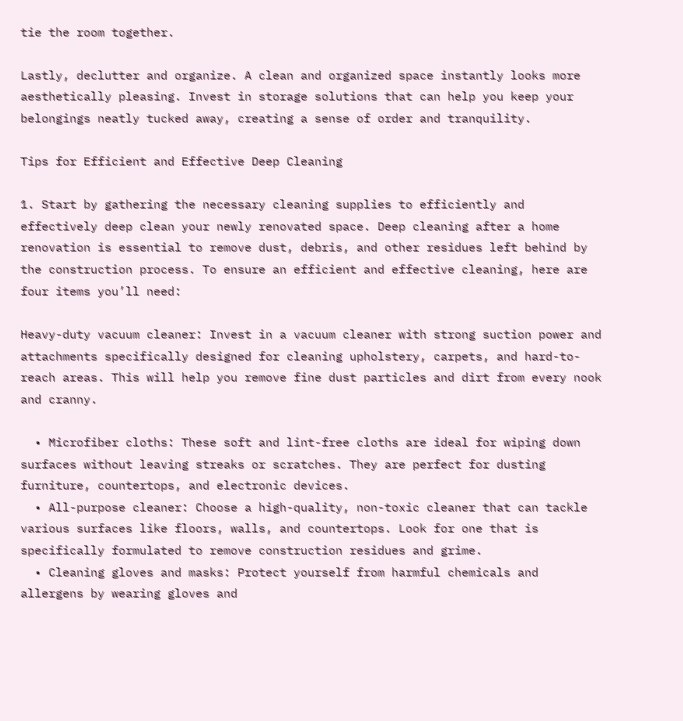tie the room together.

Lastly, declutter and organize. A clean and organized space instantly looks more aesthetically pleasing. Invest in storage solutions that can help you keep your belongings neatly tucked away, creating a sense of order and tranquility.

Tips for Efficient and Effective Deep Cleaning

1. Start by gathering the necessary cleaning supplies to efficiently and effectively deep clean your newly renovated space. Deep cleaning after a home renovation is essential to remove dust, debris, and other residues left behind by the construction process. To ensure an efficient and effective cleaning, here are four items you’ll need:

Heavy-duty vacuum cleaner: Invest in a vacuum cleaner with strong suction power and attachments specifically designed for cleaning upholstery, carpets, and hard-to-reach areas. This will help you remove fine dust particles and dirt from every nook and cranny.

  • Microfiber cloths: These soft and lint-free cloths are ideal for wiping down surfaces without leaving streaks or scratches. They are perfect for dusting furniture, countertops, and electronic devices.
  • All-purpose cleaner: Choose a high-quality, non-toxic cleaner that can tackle various surfaces like floors, walls, and countertops. Look for one that is specifically formulated to remove construction residues and grime.
  • Cleaning gloves and masks: Protect yourself from harmful chemicals and allergens by wearing gloves and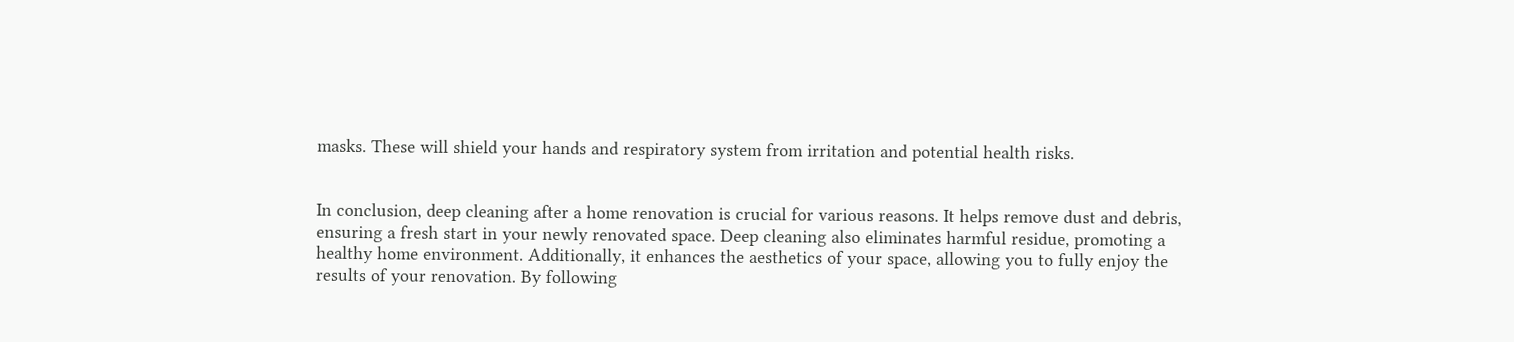masks. These will shield your hands and respiratory system from irritation and potential health risks.


In conclusion, deep cleaning after a home renovation is crucial for various reasons. It helps remove dust and debris, ensuring a fresh start in your newly renovated space. Deep cleaning also eliminates harmful residue, promoting a healthy home environment. Additionally, it enhances the aesthetics of your space, allowing you to fully enjoy the results of your renovation. By following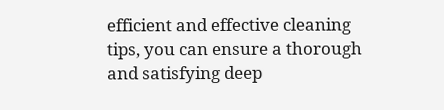efficient and effective cleaning tips, you can ensure a thorough and satisfying deep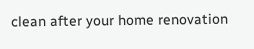clean after your home renovation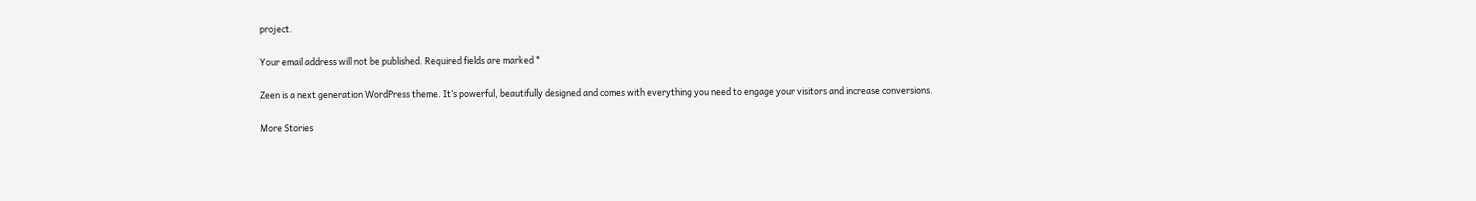project.

Your email address will not be published. Required fields are marked *

Zeen is a next generation WordPress theme. It’s powerful, beautifully designed and comes with everything you need to engage your visitors and increase conversions.

More Stories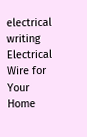electrical writing
Electrical Wire for Your Home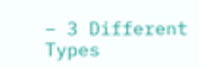– 3 Different Types